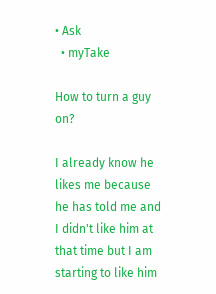• Ask
  • myTake

How to turn a guy on?

I already know he likes me because he has told me and I didn't like him at that time but I am starting to like him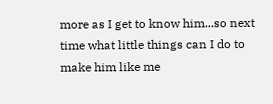more as I get to know him...so next time what little things can I do to make him like me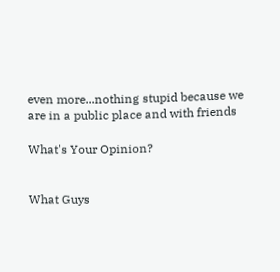even more...nothing stupid because we are in a public place and with friends

What's Your Opinion?


What Guys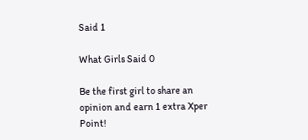Said 1

What Girls Said 0

Be the first girl to share an opinion and earn 1 extra Xper Point!